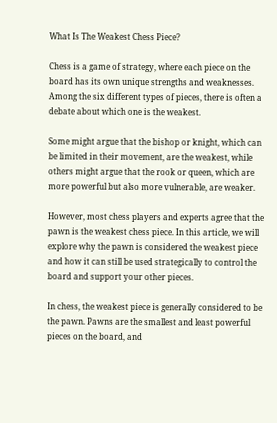What Is The Weakest Chess Piece?

Chess is a game of strategy, where each piece on the board has its own unique strengths and weaknesses. Among the six different types of pieces, there is often a debate about which one is the weakest.

Some might argue that the bishop or knight, which can be limited in their movement, are the weakest, while others might argue that the rook or queen, which are more powerful but also more vulnerable, are weaker.

However, most chess players and experts agree that the pawn is the weakest chess piece. In this article, we will explore why the pawn is considered the weakest piece and how it can still be used strategically to control the board and support your other pieces.

In chess, the weakest piece is generally considered to be the pawn. Pawns are the smallest and least powerful pieces on the board, and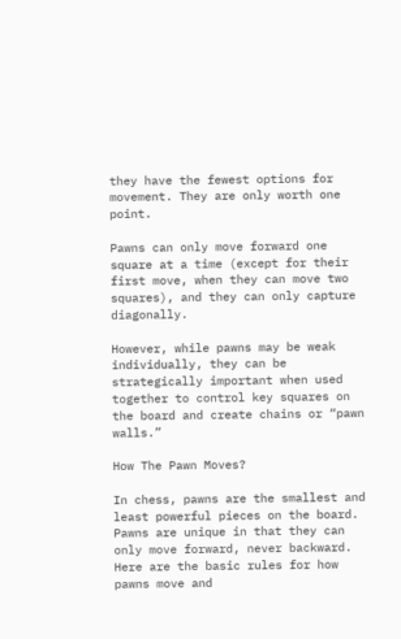they have the fewest options for movement. They are only worth one point.

Pawns can only move forward one square at a time (except for their first move, when they can move two squares), and they can only capture diagonally.

However, while pawns may be weak individually, they can be strategically important when used together to control key squares on the board and create chains or “pawn walls.”

How The Pawn Moves?

In chess, pawns are the smallest and least powerful pieces on the board. Pawns are unique in that they can only move forward, never backward. Here are the basic rules for how pawns move and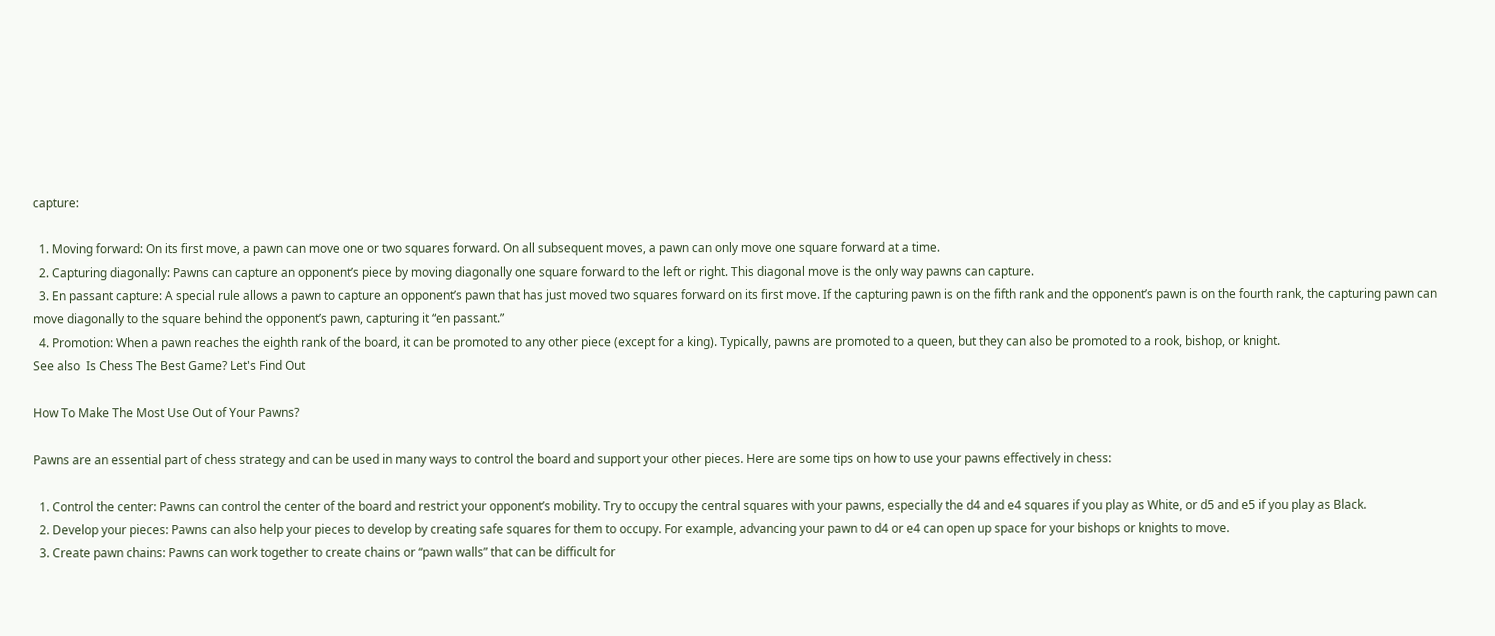capture:

  1. Moving forward: On its first move, a pawn can move one or two squares forward. On all subsequent moves, a pawn can only move one square forward at a time.
  2. Capturing diagonally: Pawns can capture an opponent’s piece by moving diagonally one square forward to the left or right. This diagonal move is the only way pawns can capture.
  3. En passant capture: A special rule allows a pawn to capture an opponent’s pawn that has just moved two squares forward on its first move. If the capturing pawn is on the fifth rank and the opponent’s pawn is on the fourth rank, the capturing pawn can move diagonally to the square behind the opponent’s pawn, capturing it “en passant.”
  4. Promotion: When a pawn reaches the eighth rank of the board, it can be promoted to any other piece (except for a king). Typically, pawns are promoted to a queen, but they can also be promoted to a rook, bishop, or knight.
See also  Is Chess The Best Game? Let's Find Out

How To Make The Most Use Out of Your Pawns?

Pawns are an essential part of chess strategy and can be used in many ways to control the board and support your other pieces. Here are some tips on how to use your pawns effectively in chess:

  1. Control the center: Pawns can control the center of the board and restrict your opponent’s mobility. Try to occupy the central squares with your pawns, especially the d4 and e4 squares if you play as White, or d5 and e5 if you play as Black.
  2. Develop your pieces: Pawns can also help your pieces to develop by creating safe squares for them to occupy. For example, advancing your pawn to d4 or e4 can open up space for your bishops or knights to move.
  3. Create pawn chains: Pawns can work together to create chains or “pawn walls” that can be difficult for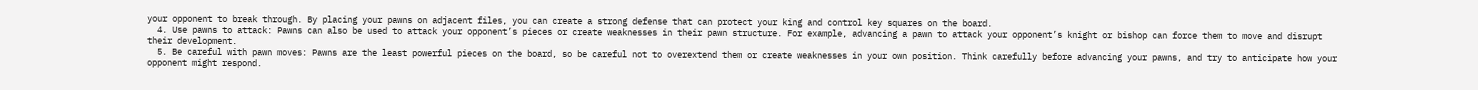your opponent to break through. By placing your pawns on adjacent files, you can create a strong defense that can protect your king and control key squares on the board.
  4. Use pawns to attack: Pawns can also be used to attack your opponent’s pieces or create weaknesses in their pawn structure. For example, advancing a pawn to attack your opponent’s knight or bishop can force them to move and disrupt their development.
  5. Be careful with pawn moves: Pawns are the least powerful pieces on the board, so be careful not to overextend them or create weaknesses in your own position. Think carefully before advancing your pawns, and try to anticipate how your opponent might respond.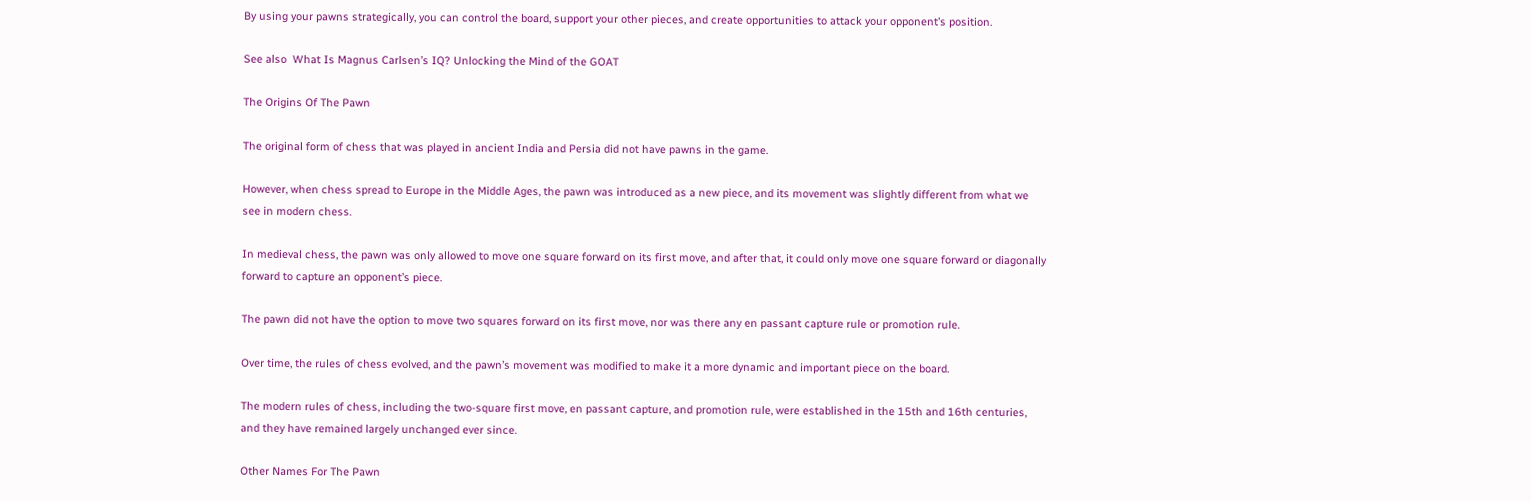By using your pawns strategically, you can control the board, support your other pieces, and create opportunities to attack your opponent’s position.

See also  What Is Magnus Carlsen’s IQ? Unlocking the Mind of the GOAT

The Origins Of The Pawn

The original form of chess that was played in ancient India and Persia did not have pawns in the game.

However, when chess spread to Europe in the Middle Ages, the pawn was introduced as a new piece, and its movement was slightly different from what we see in modern chess.

In medieval chess, the pawn was only allowed to move one square forward on its first move, and after that, it could only move one square forward or diagonally forward to capture an opponent’s piece.

The pawn did not have the option to move two squares forward on its first move, nor was there any en passant capture rule or promotion rule.

Over time, the rules of chess evolved, and the pawn’s movement was modified to make it a more dynamic and important piece on the board.

The modern rules of chess, including the two-square first move, en passant capture, and promotion rule, were established in the 15th and 16th centuries, and they have remained largely unchanged ever since.

Other Names For The Pawn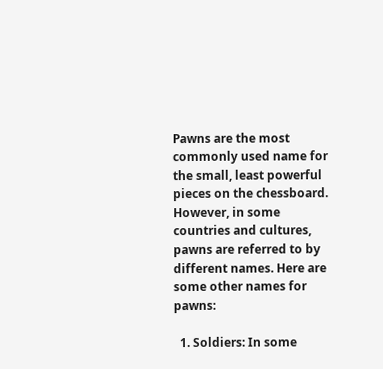Pawns are the most commonly used name for the small, least powerful pieces on the chessboard. However, in some countries and cultures, pawns are referred to by different names. Here are some other names for pawns:

  1. Soldiers: In some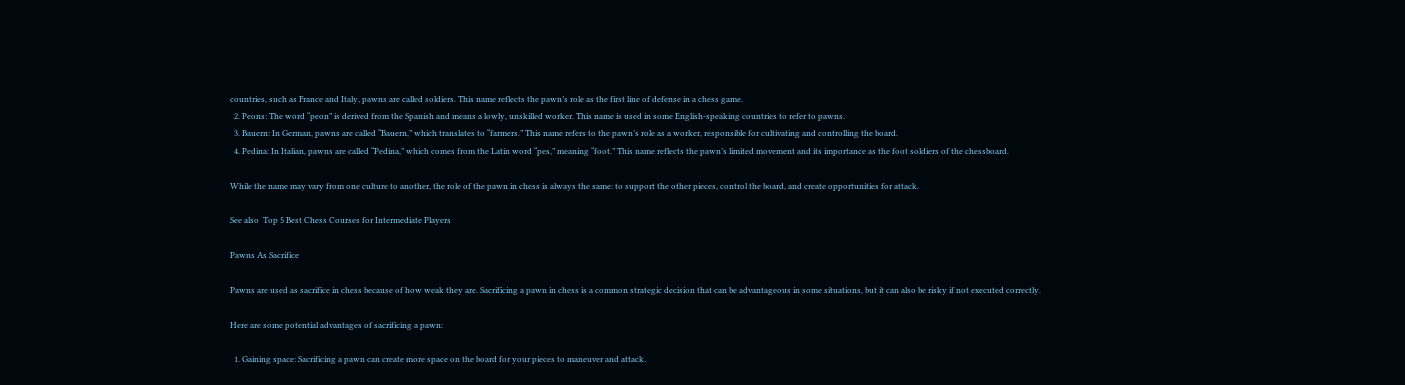countries, such as France and Italy, pawns are called soldiers. This name reflects the pawn’s role as the first line of defense in a chess game.
  2. Peons: The word “peon” is derived from the Spanish and means a lowly, unskilled worker. This name is used in some English-speaking countries to refer to pawns.
  3. Bauern: In German, pawns are called “Bauern,” which translates to “farmers.” This name refers to the pawn’s role as a worker, responsible for cultivating and controlling the board.
  4. Pedina: In Italian, pawns are called “Pedina,” which comes from the Latin word “pes,” meaning “foot.” This name reflects the pawn’s limited movement and its importance as the foot soldiers of the chessboard.

While the name may vary from one culture to another, the role of the pawn in chess is always the same: to support the other pieces, control the board, and create opportunities for attack.

See also  Top 5 Best Chess Courses for Intermediate Players

Pawns As Sacrifice

Pawns are used as sacrifice in chess because of how weak they are. Sacrificing a pawn in chess is a common strategic decision that can be advantageous in some situations, but it can also be risky if not executed correctly.

Here are some potential advantages of sacrificing a pawn:

  1. Gaining space: Sacrificing a pawn can create more space on the board for your pieces to maneuver and attack.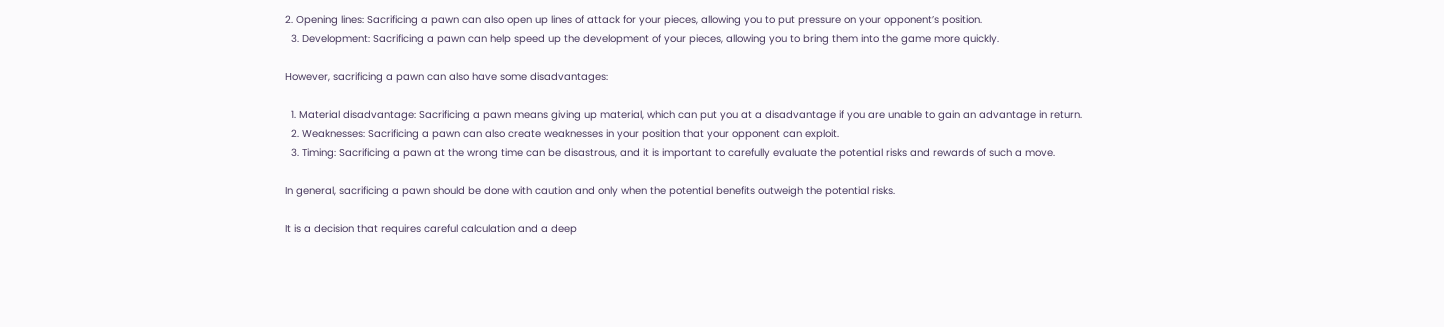2. Opening lines: Sacrificing a pawn can also open up lines of attack for your pieces, allowing you to put pressure on your opponent’s position.
  3. Development: Sacrificing a pawn can help speed up the development of your pieces, allowing you to bring them into the game more quickly.

However, sacrificing a pawn can also have some disadvantages:

  1. Material disadvantage: Sacrificing a pawn means giving up material, which can put you at a disadvantage if you are unable to gain an advantage in return.
  2. Weaknesses: Sacrificing a pawn can also create weaknesses in your position that your opponent can exploit.
  3. Timing: Sacrificing a pawn at the wrong time can be disastrous, and it is important to carefully evaluate the potential risks and rewards of such a move.

In general, sacrificing a pawn should be done with caution and only when the potential benefits outweigh the potential risks.

It is a decision that requires careful calculation and a deep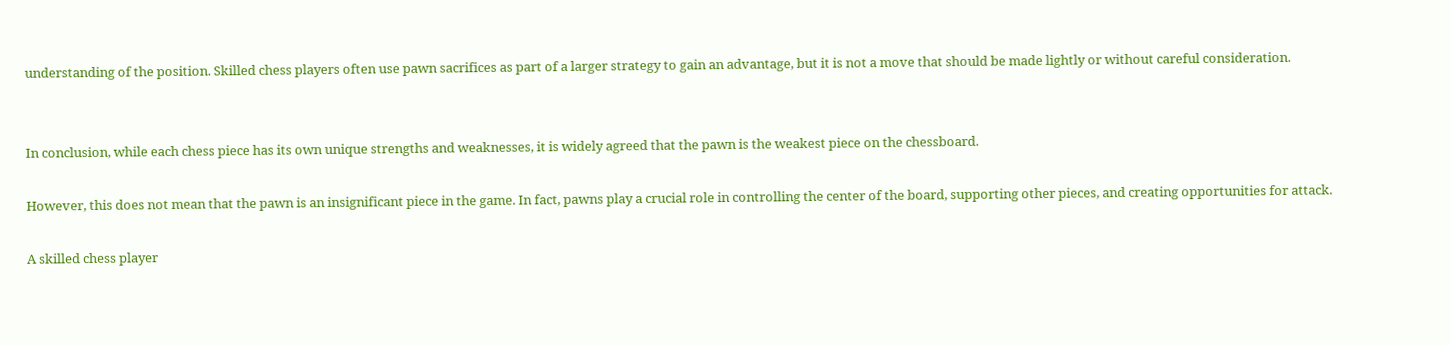understanding of the position. Skilled chess players often use pawn sacrifices as part of a larger strategy to gain an advantage, but it is not a move that should be made lightly or without careful consideration.


In conclusion, while each chess piece has its own unique strengths and weaknesses, it is widely agreed that the pawn is the weakest piece on the chessboard.

However, this does not mean that the pawn is an insignificant piece in the game. In fact, pawns play a crucial role in controlling the center of the board, supporting other pieces, and creating opportunities for attack.

A skilled chess player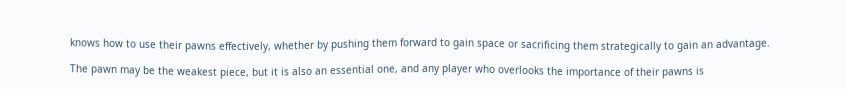knows how to use their pawns effectively, whether by pushing them forward to gain space or sacrificing them strategically to gain an advantage.

The pawn may be the weakest piece, but it is also an essential one, and any player who overlooks the importance of their pawns is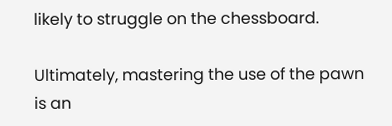likely to struggle on the chessboard.

Ultimately, mastering the use of the pawn is an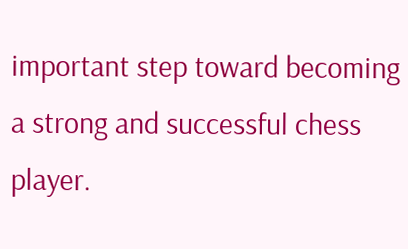important step toward becoming a strong and successful chess player.